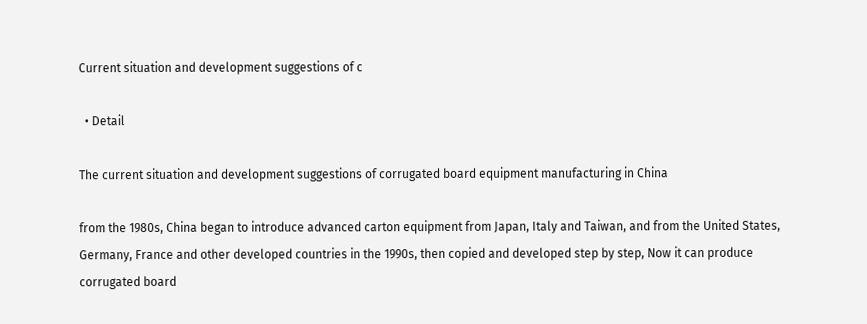Current situation and development suggestions of c

  • Detail

The current situation and development suggestions of corrugated board equipment manufacturing in China

from the 1980s, China began to introduce advanced carton equipment from Japan, Italy and Taiwan, and from the United States, Germany, France and other developed countries in the 1990s, then copied and developed step by step, Now it can produce corrugated board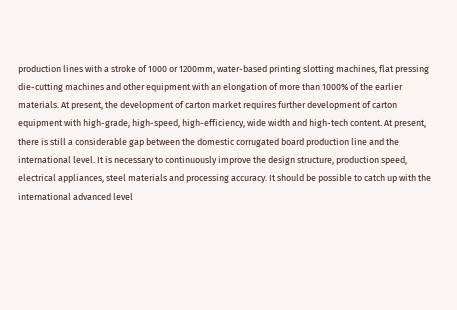production lines with a stroke of 1000 or 1200mm, water-based printing slotting machines, flat pressing die-cutting machines and other equipment with an elongation of more than 1000% of the earlier materials. At present, the development of carton market requires further development of carton equipment with high-grade, high-speed, high-efficiency, wide width and high-tech content. At present, there is still a considerable gap between the domestic corrugated board production line and the international level. It is necessary to continuously improve the design structure, production speed, electrical appliances, steel materials and processing accuracy. It should be possible to catch up with the international advanced level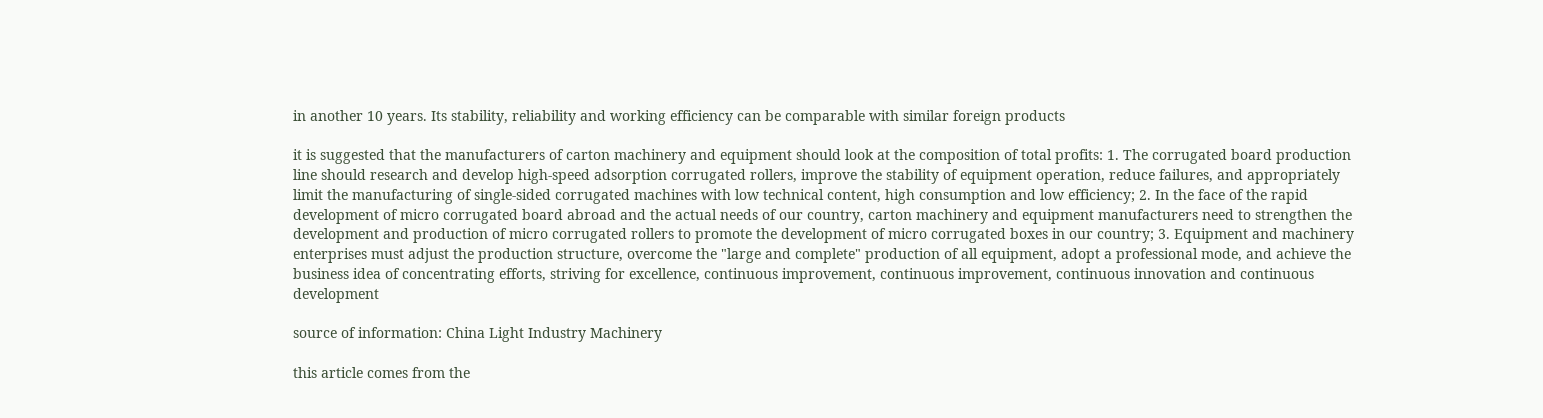in another 10 years. Its stability, reliability and working efficiency can be comparable with similar foreign products

it is suggested that the manufacturers of carton machinery and equipment should look at the composition of total profits: 1. The corrugated board production line should research and develop high-speed adsorption corrugated rollers, improve the stability of equipment operation, reduce failures, and appropriately limit the manufacturing of single-sided corrugated machines with low technical content, high consumption and low efficiency; 2. In the face of the rapid development of micro corrugated board abroad and the actual needs of our country, carton machinery and equipment manufacturers need to strengthen the development and production of micro corrugated rollers to promote the development of micro corrugated boxes in our country; 3. Equipment and machinery enterprises must adjust the production structure, overcome the "large and complete" production of all equipment, adopt a professional mode, and achieve the business idea of concentrating efforts, striving for excellence, continuous improvement, continuous improvement, continuous innovation and continuous development

source of information: China Light Industry Machinery

this article comes from the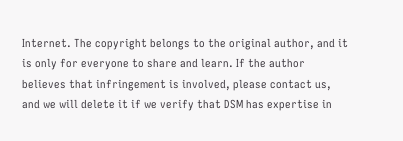Internet. The copyright belongs to the original author, and it is only for everyone to share and learn. If the author believes that infringement is involved, please contact us, and we will delete it if we verify that DSM has expertise in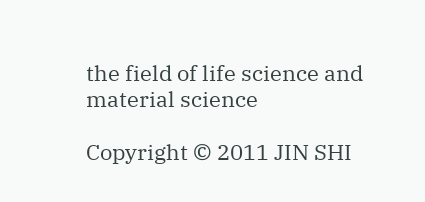the field of life science and material science

Copyright © 2011 JIN SHI